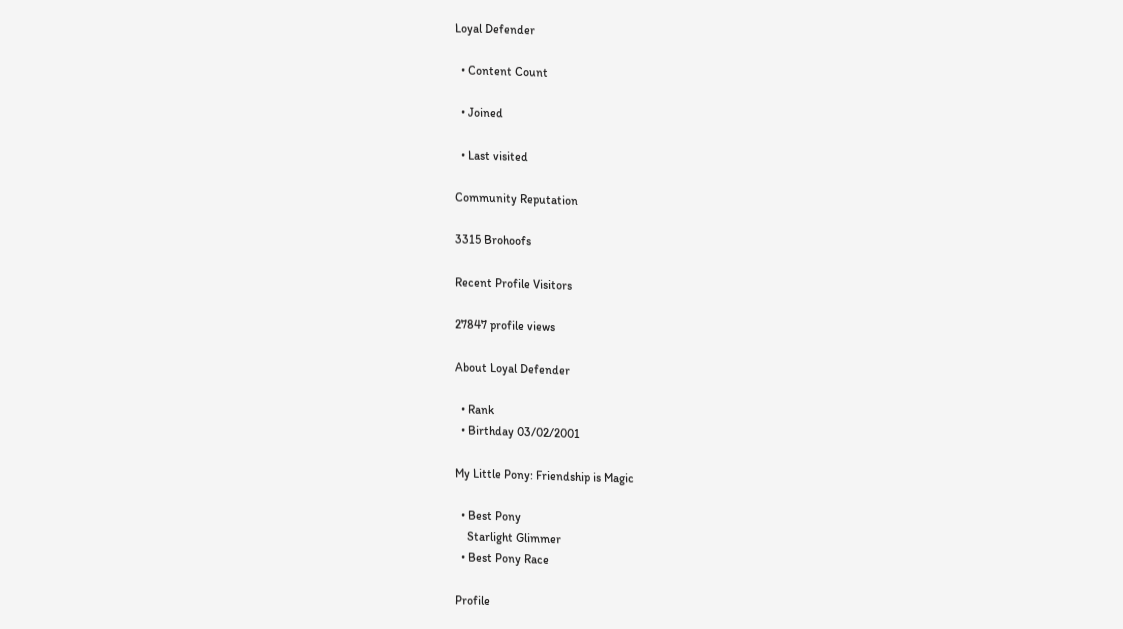Loyal Defender

  • Content Count

  • Joined

  • Last visited

Community Reputation

3315 Brohoofs

Recent Profile Visitors

27847 profile views

About Loyal Defender

  • Rank
  • Birthday 03/02/2001

My Little Pony: Friendship is Magic

  • Best Pony
    Starlight Glimmer
  • Best Pony Race

Profile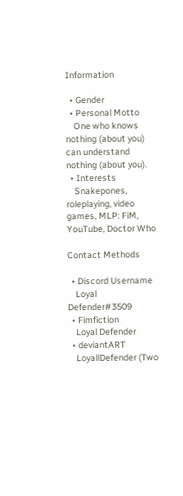Information

  • Gender
  • Personal Motto
    One who knows nothing (about you) can understand nothing (about you).
  • Interests
    Snakepones, roleplaying, video games, MLP: FiM, YouTube, Doctor Who

Contact Methods

  • Discord Username
    Loyal Defender#3509
  • Fimfiction
    Loyal Defender
  • deviantART
    LoyallDefender (Two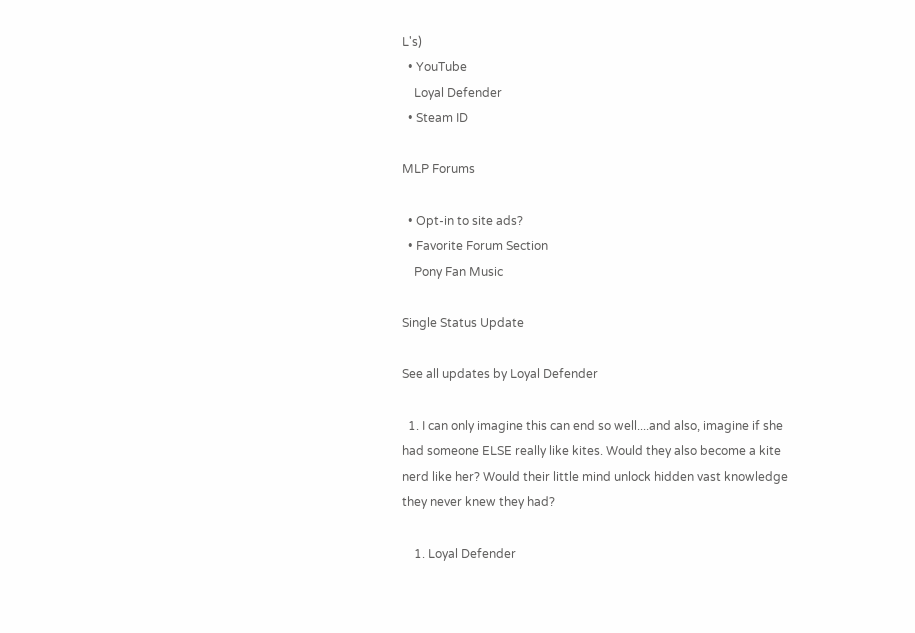L's)
  • YouTube
    Loyal Defender
  • Steam ID

MLP Forums

  • Opt-in to site ads?
  • Favorite Forum Section
    Pony Fan Music

Single Status Update

See all updates by Loyal Defender

  1. I can only imagine this can end so well....and also, imagine if she had someone ELSE really like kites. Would they also become a kite nerd like her? Would their little mind unlock hidden vast knowledge they never knew they had?

    1. Loyal Defender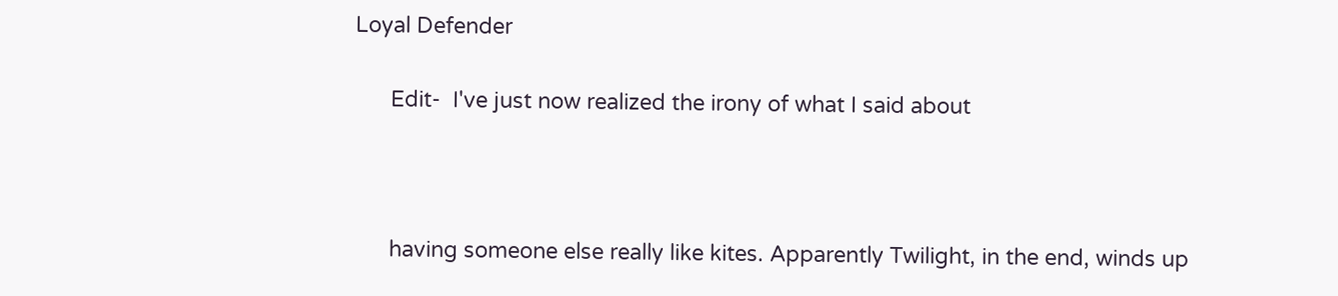Loyal Defender

      Edit-  I've just now realized the irony of what I said about



      having someone else really like kites. Apparently Twilight, in the end, winds up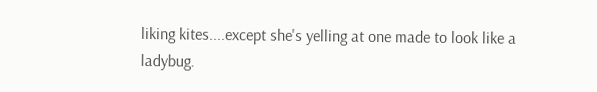liking kites....except she's yelling at one made to look like a ladybug.